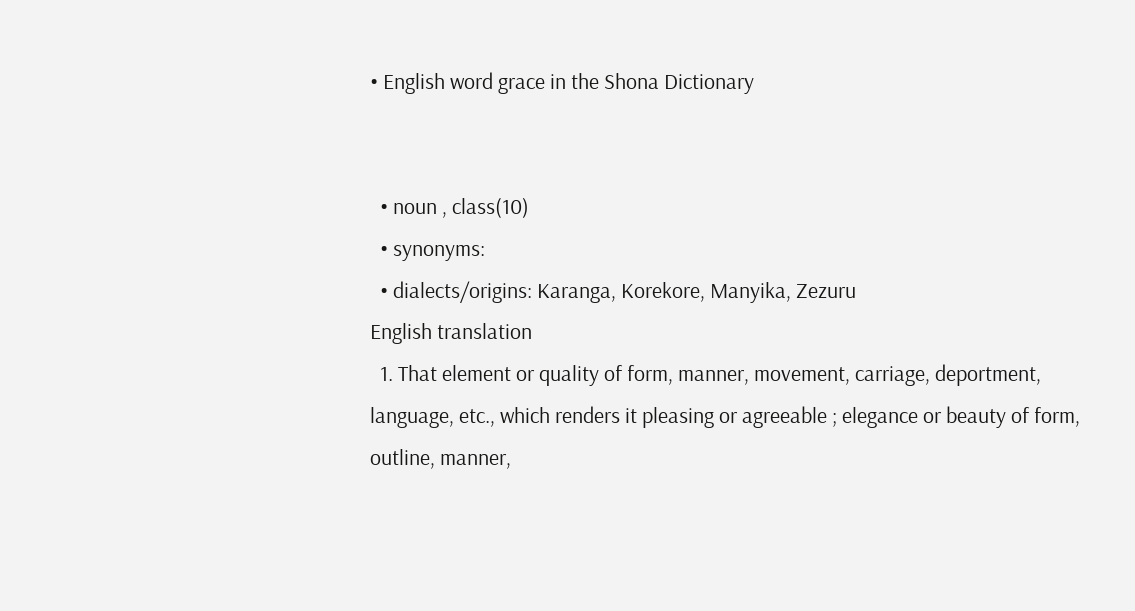• English word grace in the Shona Dictionary


  • noun , class(10)
  • synonyms:
  • dialects/origins: Karanga, Korekore, Manyika, Zezuru
English translation
  1. That element or quality of form, manner, movement, carriage, deportment, language, etc., which renders it pleasing or agreeable ; elegance or beauty of form, outline, manner,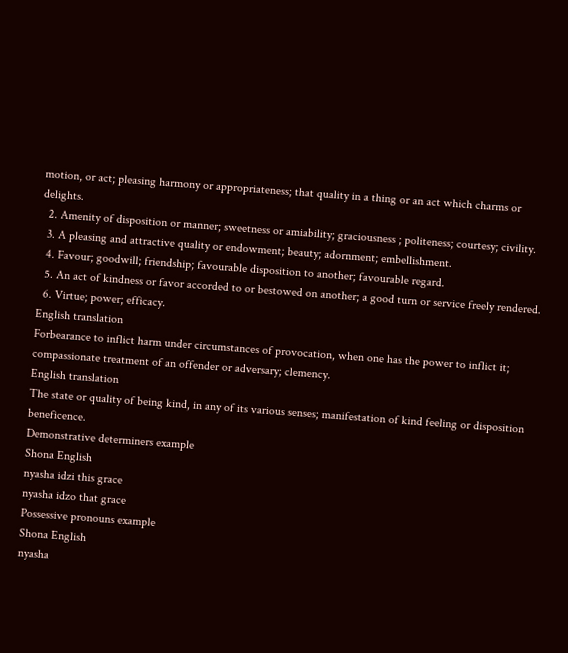motion, or act; pleasing harmony or appropriateness; that quality in a thing or an act which charms or delights.
  2. Amenity of disposition or manner; sweetness or amiability; graciousness ; politeness; courtesy; civility.
  3. A pleasing and attractive quality or endowment; beauty; adornment; embellishment.
  4. Favour; goodwill; friendship; favourable disposition to another; favourable regard.
  5. An act of kindness or favor accorded to or bestowed on another; a good turn or service freely rendered.
  6. Virtue; power; efficacy.
English translation
Forbearance to inflict harm under circumstances of provocation, when one has the power to inflict it; compassionate treatment of an offender or adversary; clemency.
English translation
The state or quality of being kind, in any of its various senses; manifestation of kind feeling or disposition beneficence.
Demonstrative determiners example
Shona English
nyasha idzi this grace
nyasha idzo that grace
Possessive pronouns example
Shona English
nyasha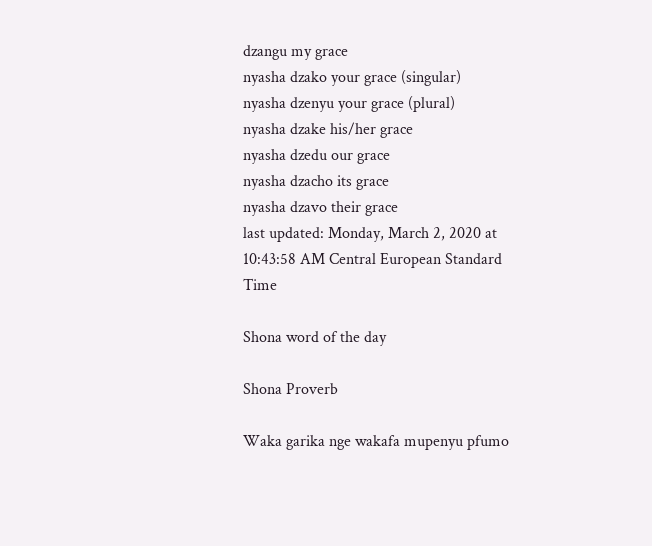dzangu my grace
nyasha dzako your grace (singular)
nyasha dzenyu your grace (plural)
nyasha dzake his/her grace
nyasha dzedu our grace
nyasha dzacho its grace
nyasha dzavo their grace
last updated: Monday, March 2, 2020 at 10:43:58 AM Central European Standard Time

Shona word of the day

Shona Proverb

Waka garika nge wakafa mupenyu pfumo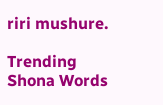riri mushure.

Trending Shona Words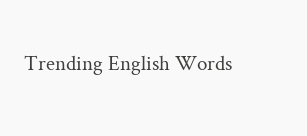Trending English Words